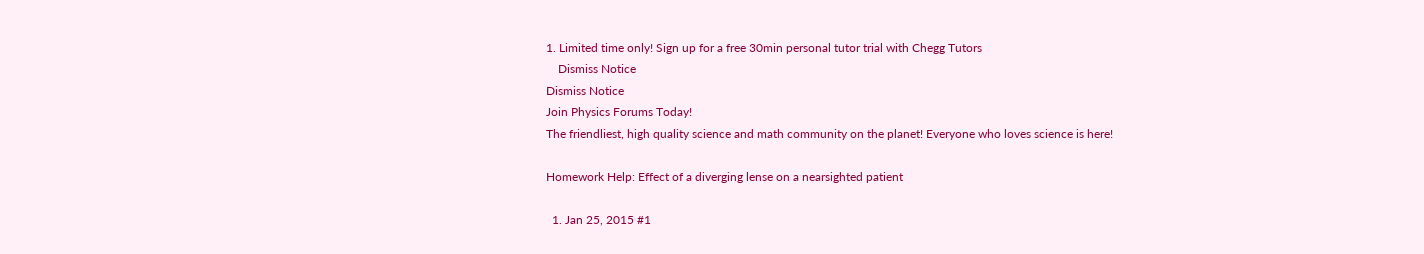1. Limited time only! Sign up for a free 30min personal tutor trial with Chegg Tutors
    Dismiss Notice
Dismiss Notice
Join Physics Forums Today!
The friendliest, high quality science and math community on the planet! Everyone who loves science is here!

Homework Help: Effect of a diverging lense on a nearsighted patient

  1. Jan 25, 2015 #1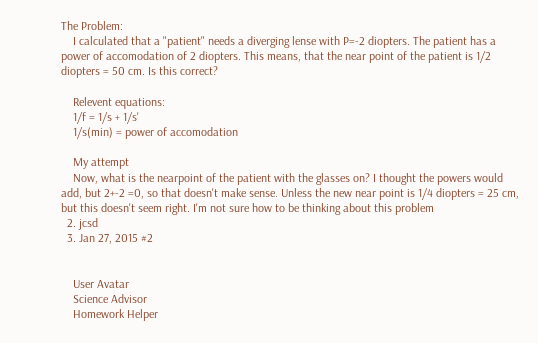The Problem:
    I calculated that a "patient" needs a diverging lense with P=-2 diopters. The patient has a power of accomodation of 2 diopters. This means, that the near point of the patient is 1/2 diopters = 50 cm. Is this correct?

    Relevent equations:
    1/f = 1/s + 1/s'
    1/s(min) = power of accomodation

    My attempt
    Now, what is the nearpoint of the patient with the glasses on? I thought the powers would add, but 2+-2 =0, so that doesn't make sense. Unless the new near point is 1/4 diopters = 25 cm, but this doesn't seem right. I'm not sure how to be thinking about this problem
  2. jcsd
  3. Jan 27, 2015 #2


    User Avatar
    Science Advisor
    Homework Helper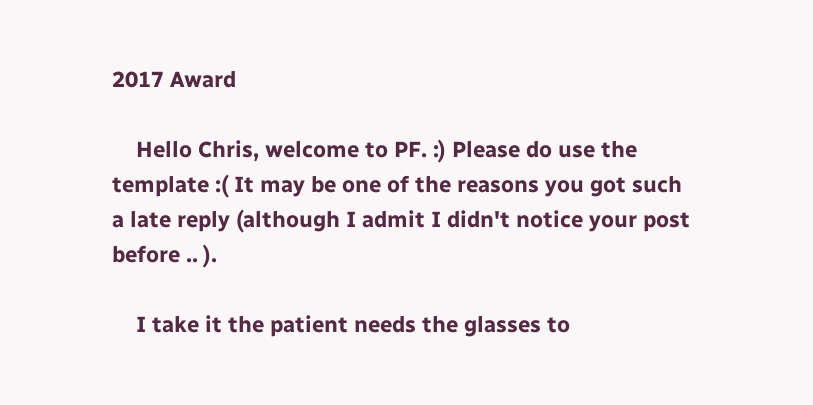2017 Award

    Hello Chris, welcome to PF. :) Please do use the template :( It may be one of the reasons you got such a late reply (although I admit I didn't notice your post before .. ).

    I take it the patient needs the glasses to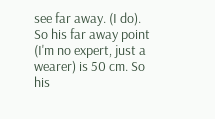see far away. (I do). So his far away point (I'm no expert, just a wearer) is 50 cm. So his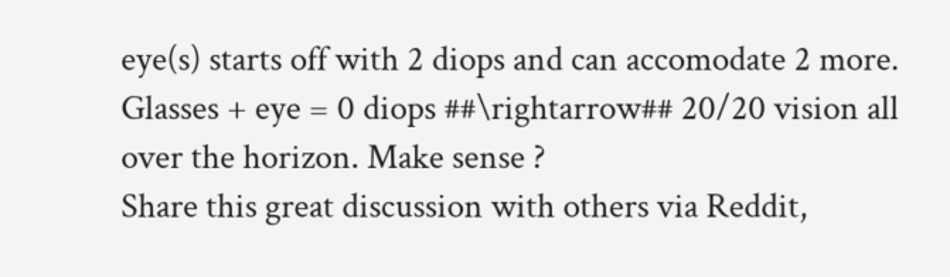eye(s) starts off with 2 diops and can accomodate 2 more. Glasses + eye = 0 diops ##\rightarrow## 20/20 vision all over the horizon. Make sense ?
Share this great discussion with others via Reddit,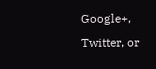Google+, Twitter, or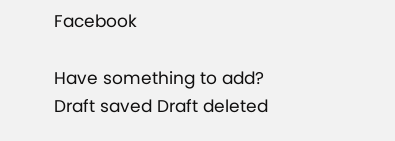Facebook

Have something to add?
Draft saved Draft deleted